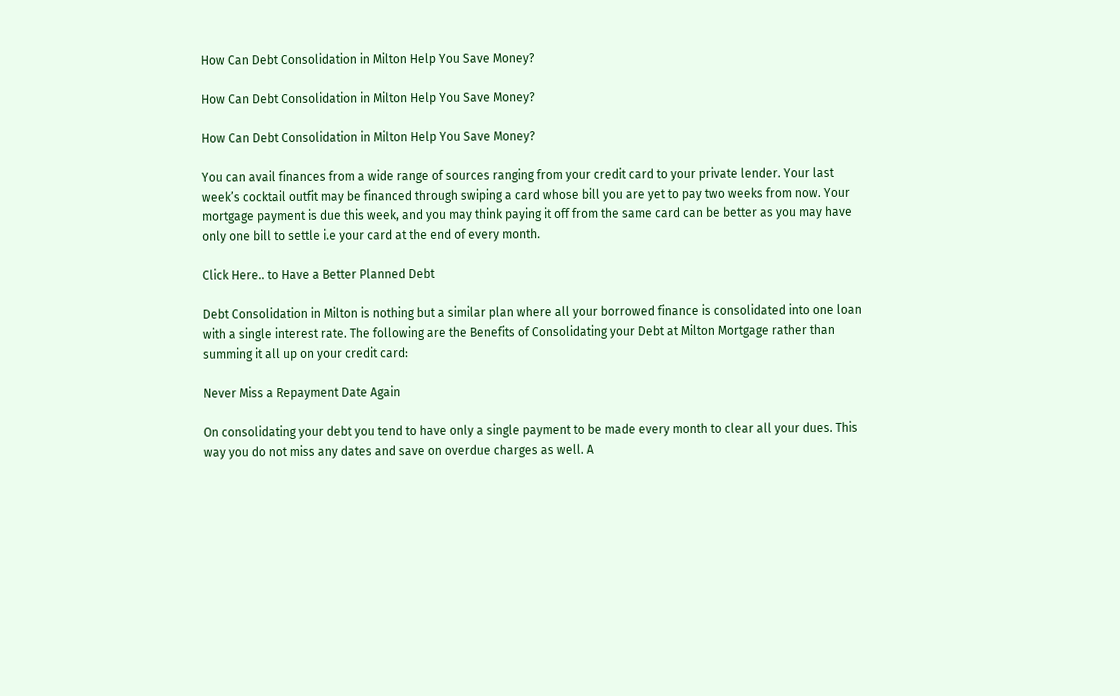How Can Debt Consolidation in Milton Help You Save Money?

How Can Debt Consolidation in Milton Help You Save Money?

How Can Debt Consolidation in Milton Help You Save Money?

You can avail finances from a wide range of sources ranging from your credit card to your private lender. Your last week’s cocktail outfit may be financed through swiping a card whose bill you are yet to pay two weeks from now. Your mortgage payment is due this week, and you may think paying it off from the same card can be better as you may have only one bill to settle i.e your card at the end of every month.

Click Here.. to Have a Better Planned Debt

Debt Consolidation in Milton is nothing but a similar plan where all your borrowed finance is consolidated into one loan with a single interest rate. The following are the Benefits of Consolidating your Debt at Milton Mortgage rather than summing it all up on your credit card:

Never Miss a Repayment Date Again

On consolidating your debt you tend to have only a single payment to be made every month to clear all your dues. This way you do not miss any dates and save on overdue charges as well. A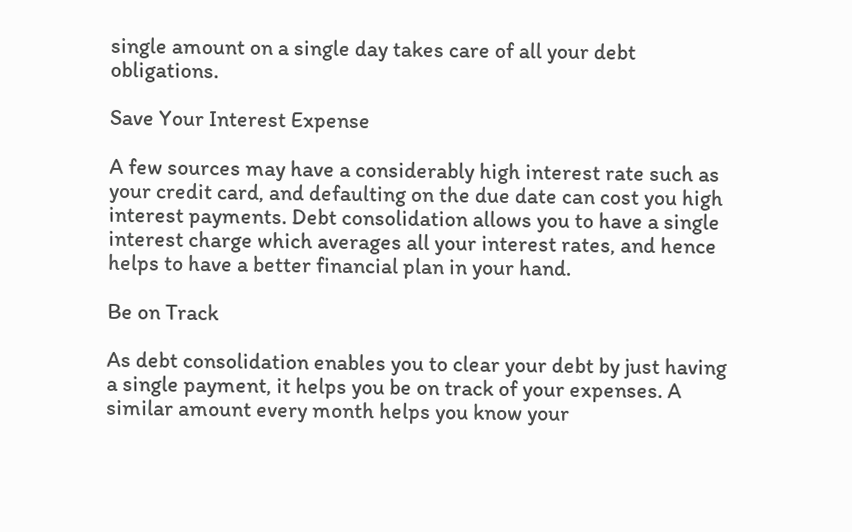single amount on a single day takes care of all your debt obligations.

Save Your Interest Expense

A few sources may have a considerably high interest rate such as your credit card, and defaulting on the due date can cost you high interest payments. Debt consolidation allows you to have a single interest charge which averages all your interest rates, and hence helps to have a better financial plan in your hand.

Be on Track

As debt consolidation enables you to clear your debt by just having a single payment, it helps you be on track of your expenses. A similar amount every month helps you know your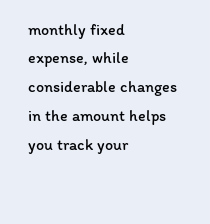monthly fixed expense, while considerable changes in the amount helps you track your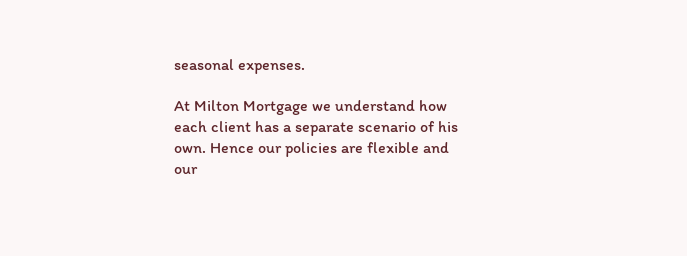seasonal expenses.

At Milton Mortgage we understand how each client has a separate scenario of his own. Hence our policies are flexible and our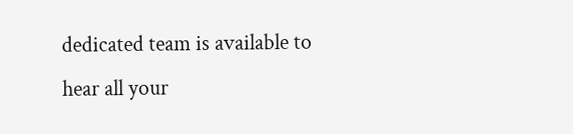dedicated team is available to hear all your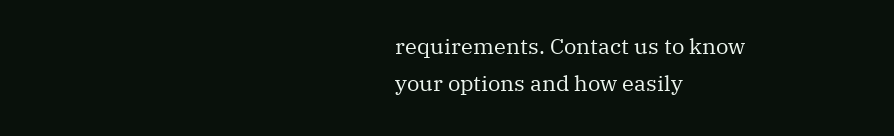requirements. Contact us to know your options and how easily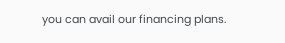you can avail our financing plans.